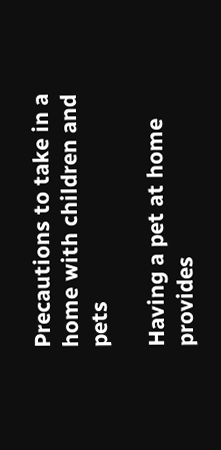Precautions to take in a home with children and pets

Having a pet at home provides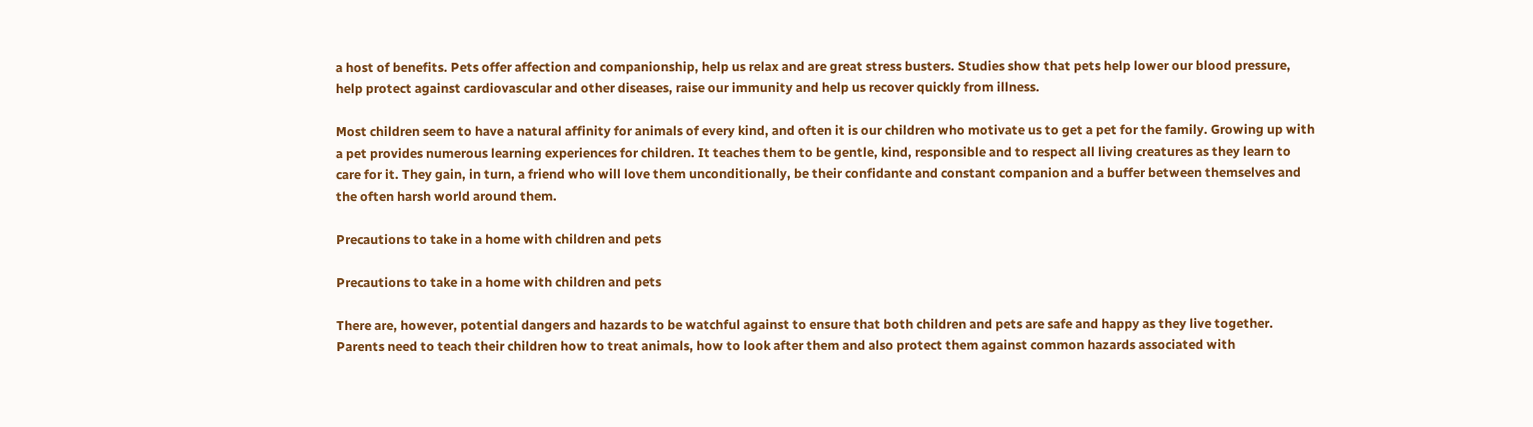a host of benefits. Pets offer affection and companionship, help us relax and are great stress busters. Studies show that pets help lower our blood pressure, help protect against cardiovascular and other diseases, raise our immunity and help us recover quickly from illness.

Most children seem to have a natural affinity for animals of every kind, and often it is our children who motivate us to get a pet for the family. Growing up with a pet provides numerous learning experiences for children. It teaches them to be gentle, kind, responsible and to respect all living creatures as they learn to care for it. They gain, in turn, a friend who will love them unconditionally, be their confidante and constant companion and a buffer between themselves and the often harsh world around them.

Precautions to take in a home with children and pets

Precautions to take in a home with children and pets

There are, however, potential dangers and hazards to be watchful against to ensure that both children and pets are safe and happy as they live together. Parents need to teach their children how to treat animals, how to look after them and also protect them against common hazards associated with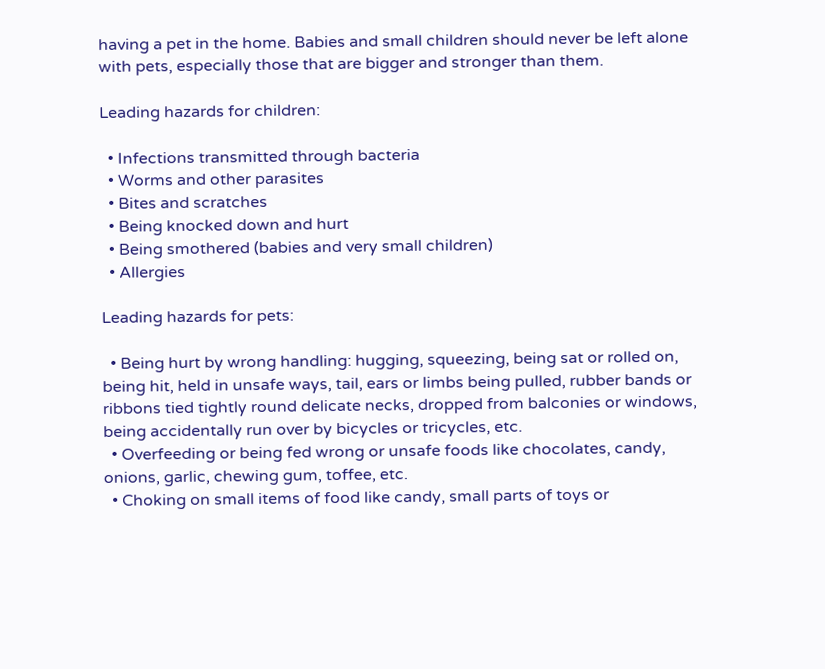having a pet in the home. Babies and small children should never be left alone with pets, especially those that are bigger and stronger than them.

Leading hazards for children:

  • Infections transmitted through bacteria
  • Worms and other parasites
  • Bites and scratches
  • Being knocked down and hurt
  • Being smothered (babies and very small children)
  • Allergies

Leading hazards for pets:

  • Being hurt by wrong handling: hugging, squeezing, being sat or rolled on, being hit, held in unsafe ways, tail, ears or limbs being pulled, rubber bands or ribbons tied tightly round delicate necks, dropped from balconies or windows, being accidentally run over by bicycles or tricycles, etc.
  • Overfeeding or being fed wrong or unsafe foods like chocolates, candy, onions, garlic, chewing gum, toffee, etc.
  • Choking on small items of food like candy, small parts of toys or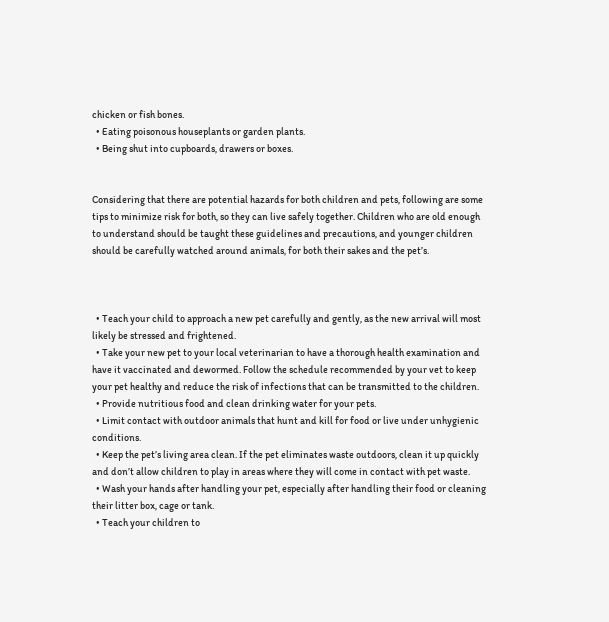chicken or fish bones.
  • Eating poisonous houseplants or garden plants.
  • Being shut into cupboards, drawers or boxes.


Considering that there are potential hazards for both children and pets, following are some tips to minimize risk for both, so they can live safely together. Children who are old enough to understand should be taught these guidelines and precautions, and younger children should be carefully watched around animals, for both their sakes and the pet’s.



  • Teach your child to approach a new pet carefully and gently, as the new arrival will most likely be stressed and frightened.
  • Take your new pet to your local veterinarian to have a thorough health examination and have it vaccinated and dewormed. Follow the schedule recommended by your vet to keep your pet healthy and reduce the risk of infections that can be transmitted to the children.
  • Provide nutritious food and clean drinking water for your pets.
  • Limit contact with outdoor animals that hunt and kill for food or live under unhygienic conditions.
  • Keep the pet’s living area clean. If the pet eliminates waste outdoors, clean it up quickly and don’t allow children to play in areas where they will come in contact with pet waste.
  • Wash your hands after handling your pet, especially after handling their food or cleaning their litter box, cage or tank.
  • Teach your children to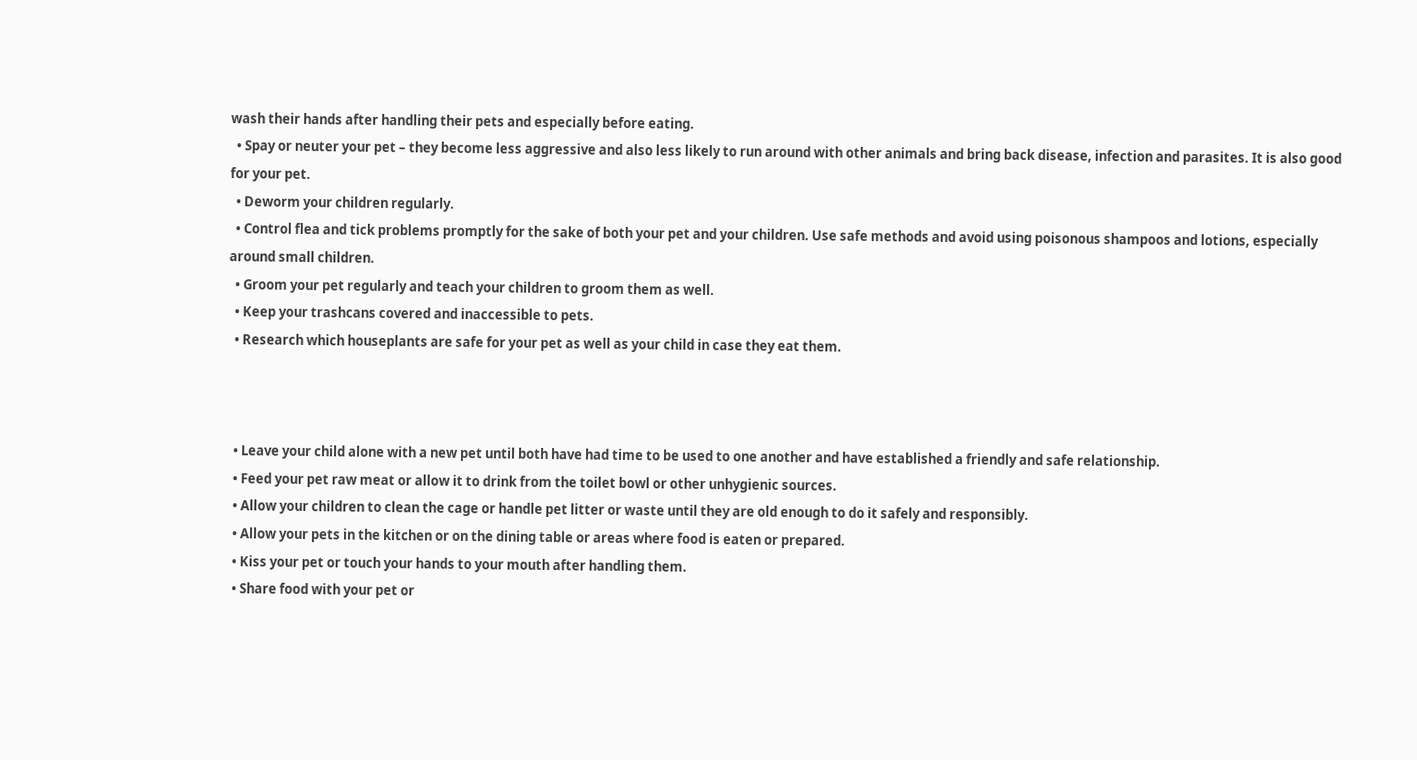wash their hands after handling their pets and especially before eating.
  • Spay or neuter your pet – they become less aggressive and also less likely to run around with other animals and bring back disease, infection and parasites. It is also good for your pet.
  • Deworm your children regularly.
  • Control flea and tick problems promptly for the sake of both your pet and your children. Use safe methods and avoid using poisonous shampoos and lotions, especially around small children.
  • Groom your pet regularly and teach your children to groom them as well.
  • Keep your trashcans covered and inaccessible to pets.
  • Research which houseplants are safe for your pet as well as your child in case they eat them.



  • Leave your child alone with a new pet until both have had time to be used to one another and have established a friendly and safe relationship.
  • Feed your pet raw meat or allow it to drink from the toilet bowl or other unhygienic sources.
  • Allow your children to clean the cage or handle pet litter or waste until they are old enough to do it safely and responsibly.
  • Allow your pets in the kitchen or on the dining table or areas where food is eaten or prepared.
  • Kiss your pet or touch your hands to your mouth after handling them.
  • Share food with your pet or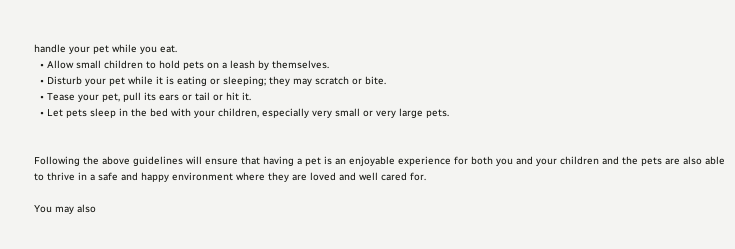handle your pet while you eat.
  • Allow small children to hold pets on a leash by themselves.
  • Disturb your pet while it is eating or sleeping; they may scratch or bite.
  • Tease your pet, pull its ears or tail or hit it.
  • Let pets sleep in the bed with your children, especially very small or very large pets.


Following the above guidelines will ensure that having a pet is an enjoyable experience for both you and your children and the pets are also able to thrive in a safe and happy environment where they are loved and well cared for.

You may also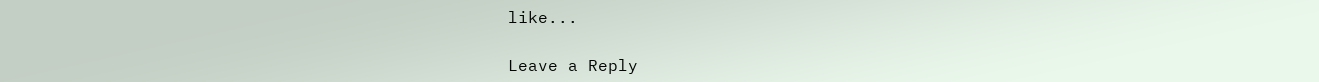like...

Leave a Reply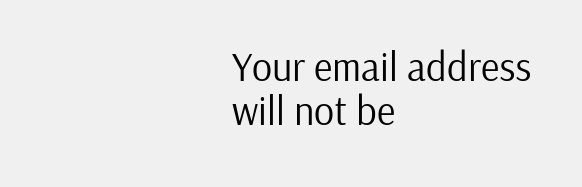Your email address will not be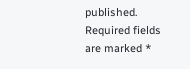published. Required fields are marked *